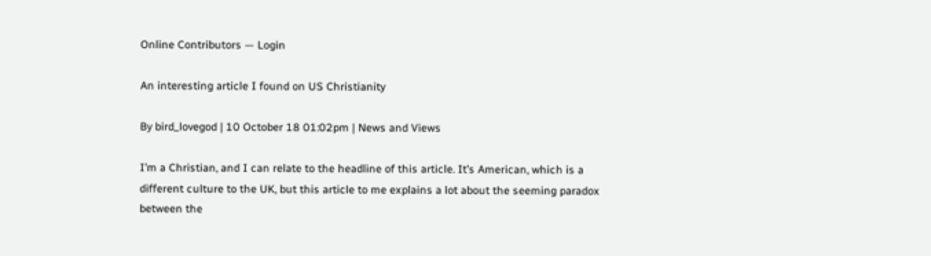Online Contributors — Login

An interesting article I found on US Christianity

By bird_lovegod | 10 October 18 01:02pm | News and Views

I’m a Christian, and I can relate to the headline of this article. It’s American, which is a different culture to the UK, but this article to me explains a lot about the seeming paradox between the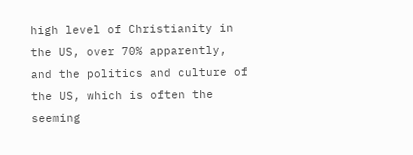high level of Christianity in the US, over 70% apparently, and the politics and culture of the US, which is often the seeming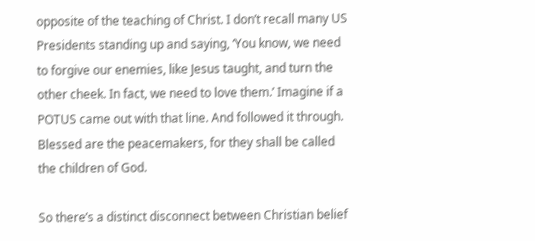opposite of the teaching of Christ. I don’t recall many US Presidents standing up and saying, ‘You know, we need to forgive our enemies, like Jesus taught, and turn the other cheek. In fact, we need to love them.’ Imagine if a POTUS came out with that line. And followed it through. Blessed are the peacemakers, for they shall be called the children of God.

So there’s a distinct disconnect between Christian belief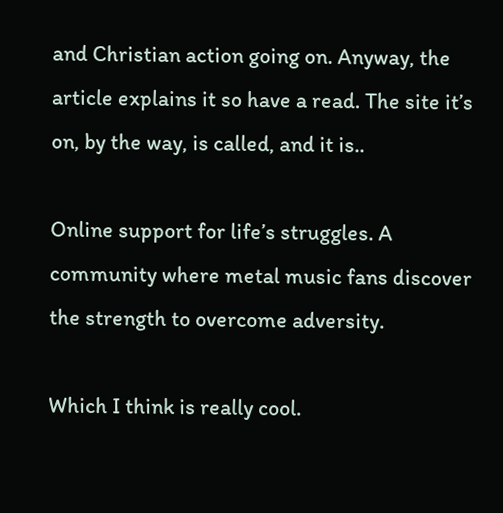and Christian action going on. Anyway, the article explains it so have a read. The site it’s on, by the way, is called, and it is..

Online support for life’s struggles. A community where metal music fans discover the strength to overcome adversity.

Which I think is really cool.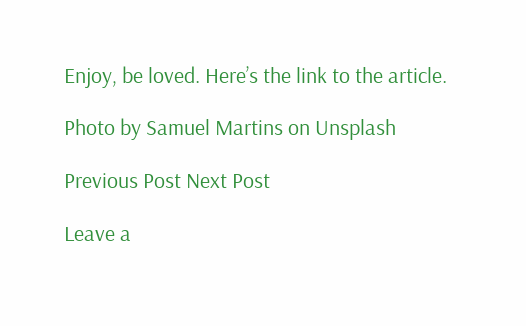Enjoy, be loved. Here’s the link to the article.

Photo by Samuel Martins on Unsplash

Previous Post Next Post

Leave a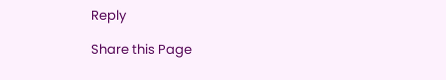Reply

Share this Page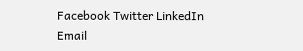Facebook Twitter LinkedIn Email